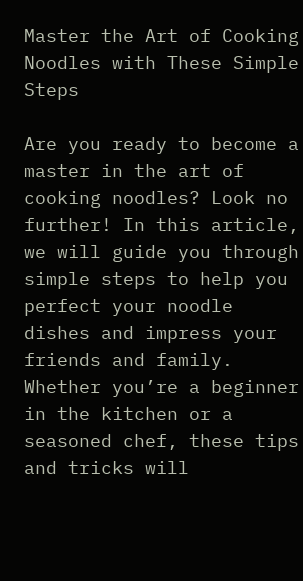Master the Art of Cooking Noodles with These Simple Steps

Are you ready to become a master in the art of cooking noodles? Look no further! In this article, we will guide you through simple steps to help you perfect your noodle dishes and impress your friends and family. Whether you’re a beginner in the kitchen or a seasoned chef, these tips and tricks will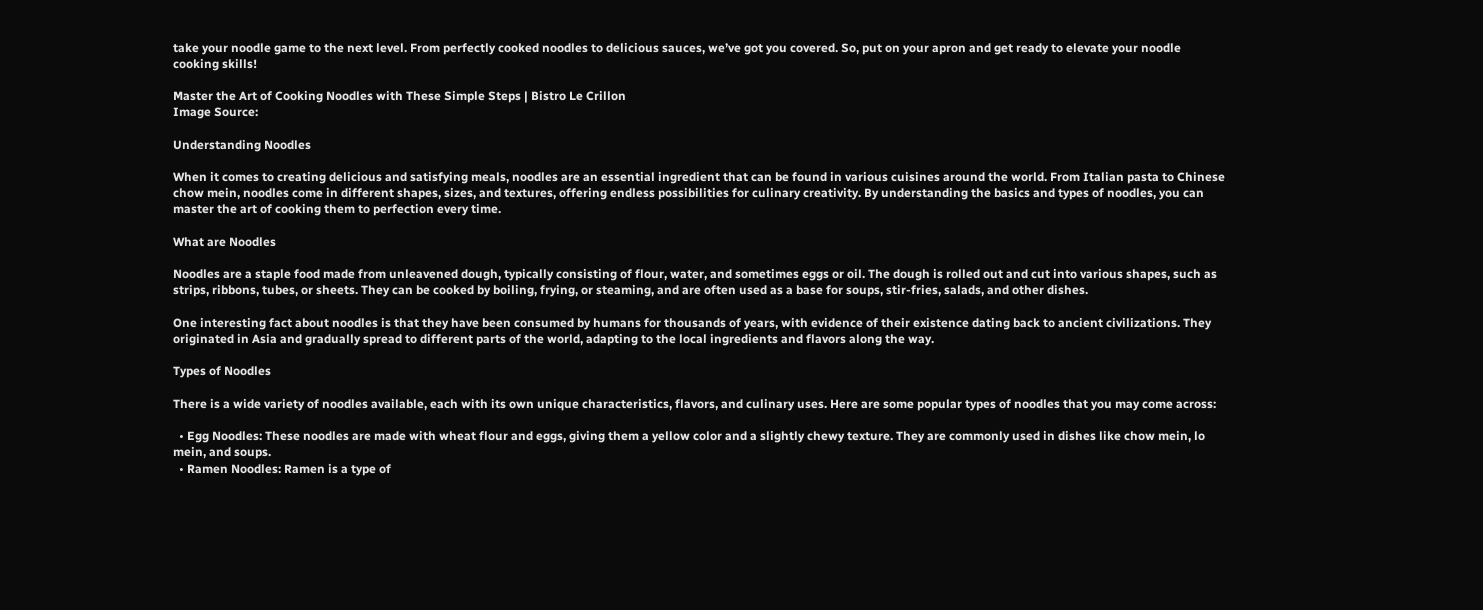take your noodle game to the next level. From perfectly cooked noodles to delicious sauces, we’ve got you covered. So, put on your apron and get ready to elevate your noodle cooking skills!

Master the Art of Cooking Noodles with These Simple Steps | Bistro Le Crillon
Image Source:

Understanding Noodles

When it comes to creating delicious and satisfying meals, noodles are an essential ingredient that can be found in various cuisines around the world. From Italian pasta to Chinese chow mein, noodles come in different shapes, sizes, and textures, offering endless possibilities for culinary creativity. By understanding the basics and types of noodles, you can master the art of cooking them to perfection every time.

What are Noodles

Noodles are a staple food made from unleavened dough, typically consisting of flour, water, and sometimes eggs or oil. The dough is rolled out and cut into various shapes, such as strips, ribbons, tubes, or sheets. They can be cooked by boiling, frying, or steaming, and are often used as a base for soups, stir-fries, salads, and other dishes.

One interesting fact about noodles is that they have been consumed by humans for thousands of years, with evidence of their existence dating back to ancient civilizations. They originated in Asia and gradually spread to different parts of the world, adapting to the local ingredients and flavors along the way.

Types of Noodles

There is a wide variety of noodles available, each with its own unique characteristics, flavors, and culinary uses. Here are some popular types of noodles that you may come across:

  • Egg Noodles: These noodles are made with wheat flour and eggs, giving them a yellow color and a slightly chewy texture. They are commonly used in dishes like chow mein, lo mein, and soups.
  • Ramen Noodles: Ramen is a type of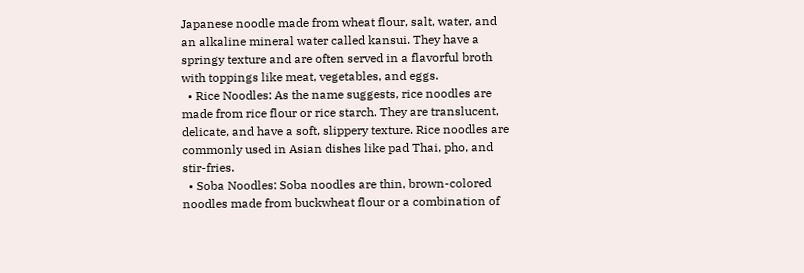Japanese noodle made from wheat flour, salt, water, and an alkaline mineral water called kansui. They have a springy texture and are often served in a flavorful broth with toppings like meat, vegetables, and eggs.
  • Rice Noodles: As the name suggests, rice noodles are made from rice flour or rice starch. They are translucent, delicate, and have a soft, slippery texture. Rice noodles are commonly used in Asian dishes like pad Thai, pho, and stir-fries.
  • Soba Noodles: Soba noodles are thin, brown-colored noodles made from buckwheat flour or a combination of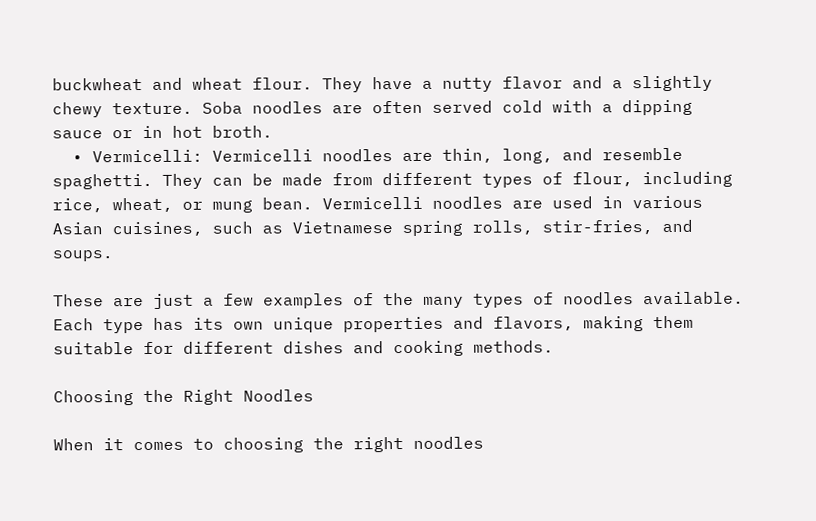buckwheat and wheat flour. They have a nutty flavor and a slightly chewy texture. Soba noodles are often served cold with a dipping sauce or in hot broth.
  • Vermicelli: Vermicelli noodles are thin, long, and resemble spaghetti. They can be made from different types of flour, including rice, wheat, or mung bean. Vermicelli noodles are used in various Asian cuisines, such as Vietnamese spring rolls, stir-fries, and soups.

These are just a few examples of the many types of noodles available. Each type has its own unique properties and flavors, making them suitable for different dishes and cooking methods.

Choosing the Right Noodles

When it comes to choosing the right noodles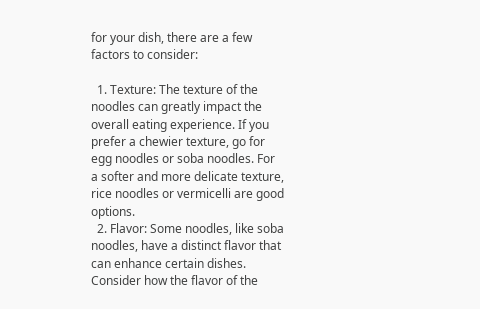for your dish, there are a few factors to consider:

  1. Texture: The texture of the noodles can greatly impact the overall eating experience. If you prefer a chewier texture, go for egg noodles or soba noodles. For a softer and more delicate texture, rice noodles or vermicelli are good options.
  2. Flavor: Some noodles, like soba noodles, have a distinct flavor that can enhance certain dishes. Consider how the flavor of the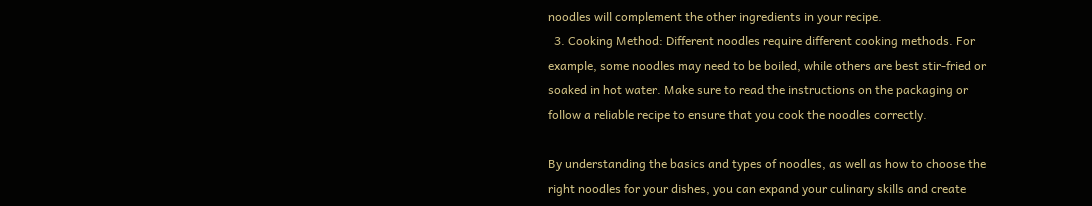noodles will complement the other ingredients in your recipe.
  3. Cooking Method: Different noodles require different cooking methods. For example, some noodles may need to be boiled, while others are best stir-fried or soaked in hot water. Make sure to read the instructions on the packaging or follow a reliable recipe to ensure that you cook the noodles correctly.

By understanding the basics and types of noodles, as well as how to choose the right noodles for your dishes, you can expand your culinary skills and create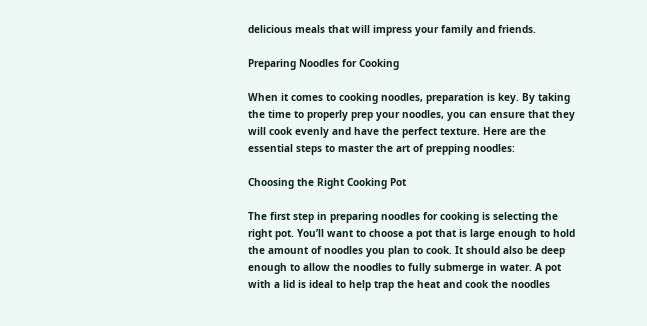delicious meals that will impress your family and friends.

Preparing Noodles for Cooking

When it comes to cooking noodles, preparation is key. By taking the time to properly prep your noodles, you can ensure that they will cook evenly and have the perfect texture. Here are the essential steps to master the art of prepping noodles:

Choosing the Right Cooking Pot

The first step in preparing noodles for cooking is selecting the right pot. You’ll want to choose a pot that is large enough to hold the amount of noodles you plan to cook. It should also be deep enough to allow the noodles to fully submerge in water. A pot with a lid is ideal to help trap the heat and cook the noodles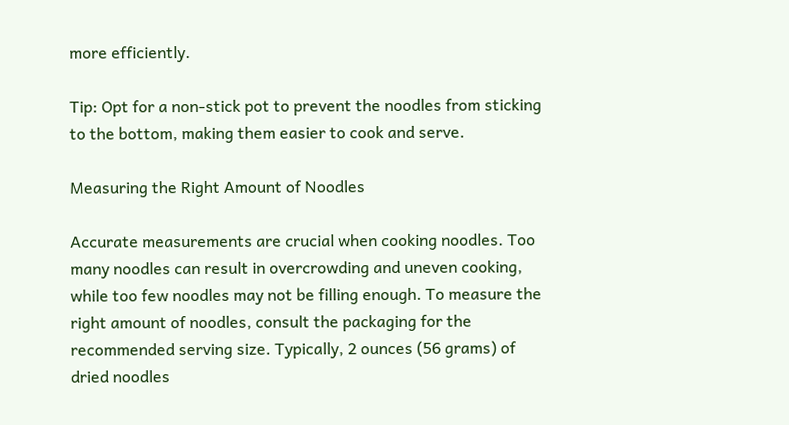more efficiently.

Tip: Opt for a non-stick pot to prevent the noodles from sticking to the bottom, making them easier to cook and serve.

Measuring the Right Amount of Noodles

Accurate measurements are crucial when cooking noodles. Too many noodles can result in overcrowding and uneven cooking, while too few noodles may not be filling enough. To measure the right amount of noodles, consult the packaging for the recommended serving size. Typically, 2 ounces (56 grams) of dried noodles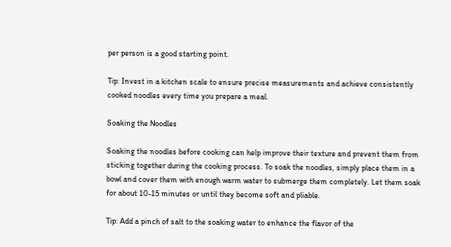per person is a good starting point.

Tip: Invest in a kitchen scale to ensure precise measurements and achieve consistently cooked noodles every time you prepare a meal.

Soaking the Noodles

Soaking the noodles before cooking can help improve their texture and prevent them from sticking together during the cooking process. To soak the noodles, simply place them in a bowl and cover them with enough warm water to submerge them completely. Let them soak for about 10-15 minutes or until they become soft and pliable.

Tip: Add a pinch of salt to the soaking water to enhance the flavor of the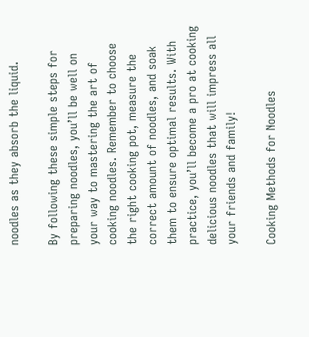noodles as they absorb the liquid.

By following these simple steps for preparing noodles, you’ll be well on your way to mastering the art of cooking noodles. Remember to choose the right cooking pot, measure the correct amount of noodles, and soak them to ensure optimal results. With practice, you’ll become a pro at cooking delicious noodles that will impress all your friends and family!

Cooking Methods for Noodles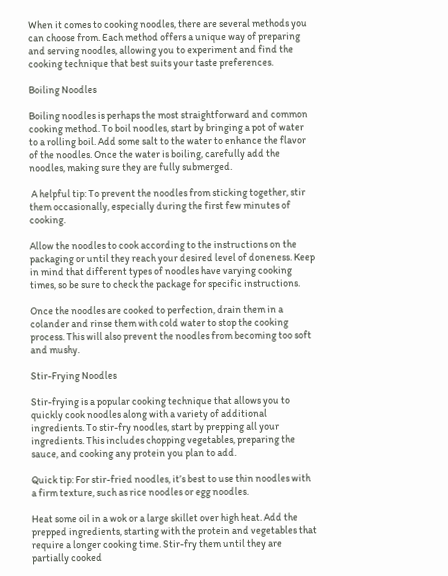When it comes to cooking noodles, there are several methods you can choose from. Each method offers a unique way of preparing and serving noodles, allowing you to experiment and find the cooking technique that best suits your taste preferences.

Boiling Noodles

Boiling noodles is perhaps the most straightforward and common cooking method. To boil noodles, start by bringing a pot of water to a rolling boil. Add some salt to the water to enhance the flavor of the noodles. Once the water is boiling, carefully add the noodles, making sure they are fully submerged.

 A helpful tip: To prevent the noodles from sticking together, stir them occasionally, especially during the first few minutes of cooking.

Allow the noodles to cook according to the instructions on the packaging or until they reach your desired level of doneness. Keep in mind that different types of noodles have varying cooking times, so be sure to check the package for specific instructions.

Once the noodles are cooked to perfection, drain them in a colander and rinse them with cold water to stop the cooking process. This will also prevent the noodles from becoming too soft and mushy.

Stir-Frying Noodles

Stir-frying is a popular cooking technique that allows you to quickly cook noodles along with a variety of additional ingredients. To stir-fry noodles, start by prepping all your ingredients. This includes chopping vegetables, preparing the sauce, and cooking any protein you plan to add.

Quick tip: For stir-fried noodles, it’s best to use thin noodles with a firm texture, such as rice noodles or egg noodles.

Heat some oil in a wok or a large skillet over high heat. Add the prepped ingredients, starting with the protein and vegetables that require a longer cooking time. Stir-fry them until they are partially cooked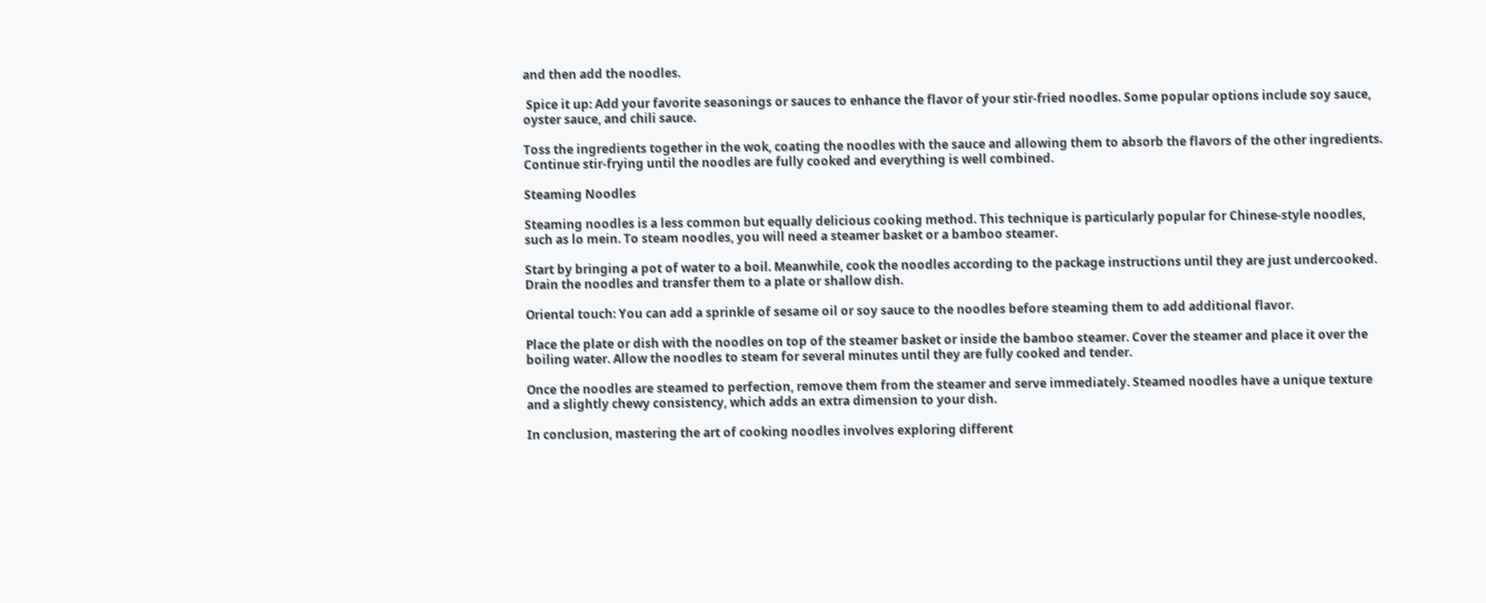and then add the noodles.

 Spice it up: Add your favorite seasonings or sauces to enhance the flavor of your stir-fried noodles. Some popular options include soy sauce, oyster sauce, and chili sauce.

Toss the ingredients together in the wok, coating the noodles with the sauce and allowing them to absorb the flavors of the other ingredients. Continue stir-frying until the noodles are fully cooked and everything is well combined.

Steaming Noodles

Steaming noodles is a less common but equally delicious cooking method. This technique is particularly popular for Chinese-style noodles, such as lo mein. To steam noodles, you will need a steamer basket or a bamboo steamer.

Start by bringing a pot of water to a boil. Meanwhile, cook the noodles according to the package instructions until they are just undercooked. Drain the noodles and transfer them to a plate or shallow dish.

Oriental touch: You can add a sprinkle of sesame oil or soy sauce to the noodles before steaming them to add additional flavor.

Place the plate or dish with the noodles on top of the steamer basket or inside the bamboo steamer. Cover the steamer and place it over the boiling water. Allow the noodles to steam for several minutes until they are fully cooked and tender.

Once the noodles are steamed to perfection, remove them from the steamer and serve immediately. Steamed noodles have a unique texture and a slightly chewy consistency, which adds an extra dimension to your dish.

In conclusion, mastering the art of cooking noodles involves exploring different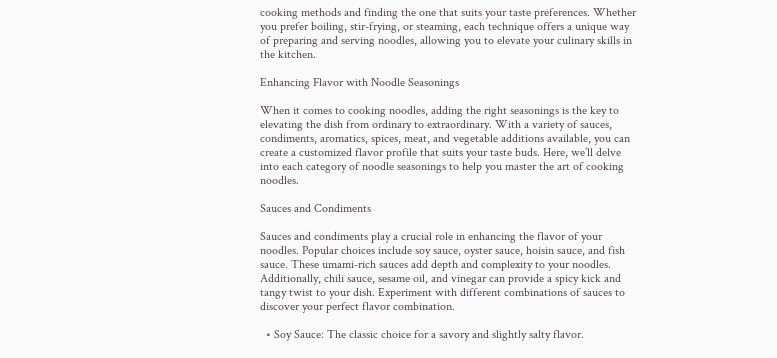cooking methods and finding the one that suits your taste preferences. Whether you prefer boiling, stir-frying, or steaming, each technique offers a unique way of preparing and serving noodles, allowing you to elevate your culinary skills in the kitchen.

Enhancing Flavor with Noodle Seasonings

When it comes to cooking noodles, adding the right seasonings is the key to elevating the dish from ordinary to extraordinary. With a variety of sauces, condiments, aromatics, spices, meat, and vegetable additions available, you can create a customized flavor profile that suits your taste buds. Here, we’ll delve into each category of noodle seasonings to help you master the art of cooking noodles.

Sauces and Condiments

Sauces and condiments play a crucial role in enhancing the flavor of your noodles. Popular choices include soy sauce, oyster sauce, hoisin sauce, and fish sauce. These umami-rich sauces add depth and complexity to your noodles. Additionally, chili sauce, sesame oil, and vinegar can provide a spicy kick and tangy twist to your dish. Experiment with different combinations of sauces to discover your perfect flavor combination.

  • Soy Sauce: The classic choice for a savory and slightly salty flavor.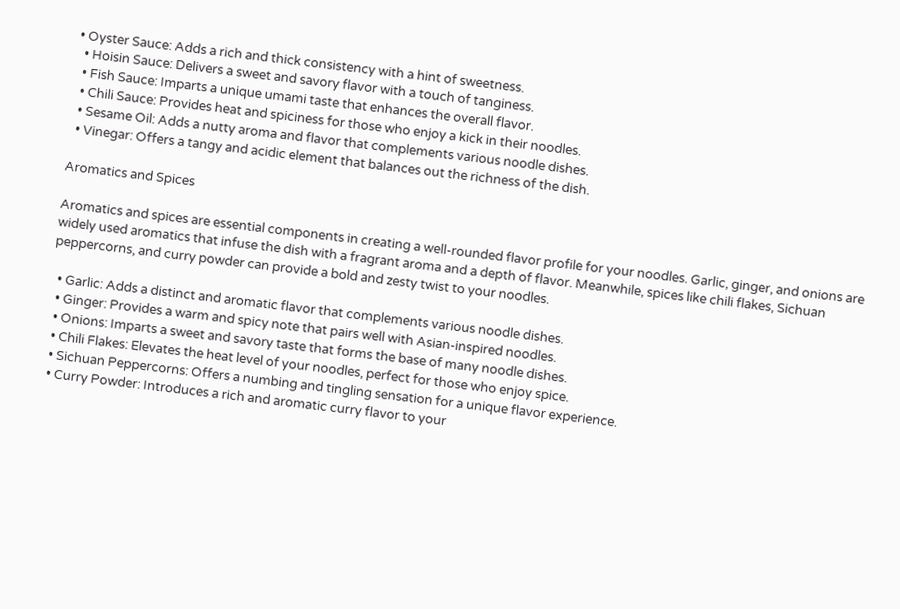• Oyster Sauce: Adds a rich and thick consistency with a hint of sweetness.
  • Hoisin Sauce: Delivers a sweet and savory flavor with a touch of tanginess.
  • Fish Sauce: Imparts a unique umami taste that enhances the overall flavor.
  • Chili Sauce: Provides heat and spiciness for those who enjoy a kick in their noodles.
  • Sesame Oil: Adds a nutty aroma and flavor that complements various noodle dishes.
  • Vinegar: Offers a tangy and acidic element that balances out the richness of the dish.

Aromatics and Spices

Aromatics and spices are essential components in creating a well-rounded flavor profile for your noodles. Garlic, ginger, and onions are widely used aromatics that infuse the dish with a fragrant aroma and a depth of flavor. Meanwhile, spices like chili flakes, Sichuan peppercorns, and curry powder can provide a bold and zesty twist to your noodles.

  • Garlic: Adds a distinct and aromatic flavor that complements various noodle dishes.
  • Ginger: Provides a warm and spicy note that pairs well with Asian-inspired noodles.
  • Onions: Imparts a sweet and savory taste that forms the base of many noodle dishes.
  • Chili Flakes: Elevates the heat level of your noodles, perfect for those who enjoy spice.
  • Sichuan Peppercorns: Offers a numbing and tingling sensation for a unique flavor experience.
  • Curry Powder: Introduces a rich and aromatic curry flavor to your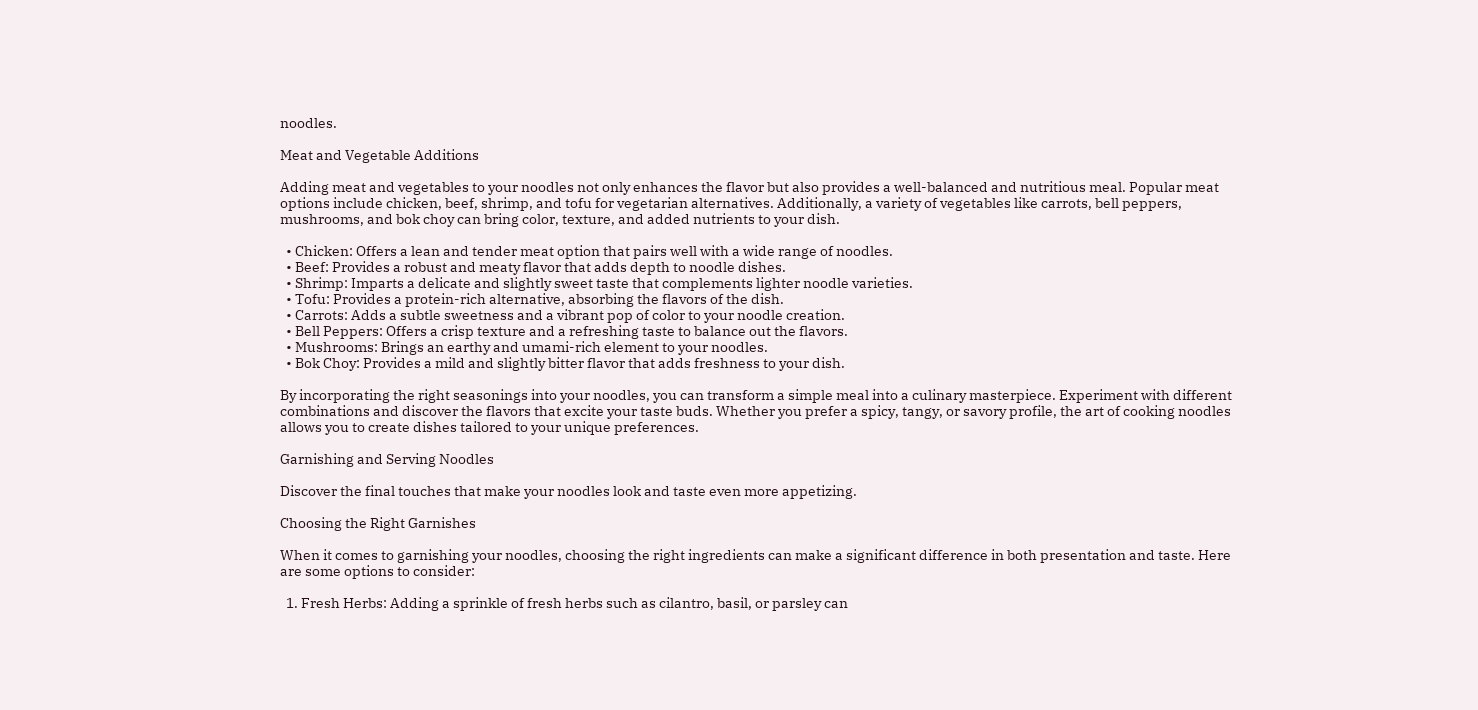noodles.

Meat and Vegetable Additions

Adding meat and vegetables to your noodles not only enhances the flavor but also provides a well-balanced and nutritious meal. Popular meat options include chicken, beef, shrimp, and tofu for vegetarian alternatives. Additionally, a variety of vegetables like carrots, bell peppers, mushrooms, and bok choy can bring color, texture, and added nutrients to your dish.

  • Chicken: Offers a lean and tender meat option that pairs well with a wide range of noodles.
  • Beef: Provides a robust and meaty flavor that adds depth to noodle dishes.
  • Shrimp: Imparts a delicate and slightly sweet taste that complements lighter noodle varieties.
  • Tofu: Provides a protein-rich alternative, absorbing the flavors of the dish.
  • Carrots: Adds a subtle sweetness and a vibrant pop of color to your noodle creation.
  • Bell Peppers: Offers a crisp texture and a refreshing taste to balance out the flavors.
  • Mushrooms: Brings an earthy and umami-rich element to your noodles.
  • Bok Choy: Provides a mild and slightly bitter flavor that adds freshness to your dish.

By incorporating the right seasonings into your noodles, you can transform a simple meal into a culinary masterpiece. Experiment with different combinations and discover the flavors that excite your taste buds. Whether you prefer a spicy, tangy, or savory profile, the art of cooking noodles allows you to create dishes tailored to your unique preferences.

Garnishing and Serving Noodles

Discover the final touches that make your noodles look and taste even more appetizing.

Choosing the Right Garnishes

When it comes to garnishing your noodles, choosing the right ingredients can make a significant difference in both presentation and taste. Here are some options to consider:

  1. Fresh Herbs: Adding a sprinkle of fresh herbs such as cilantro, basil, or parsley can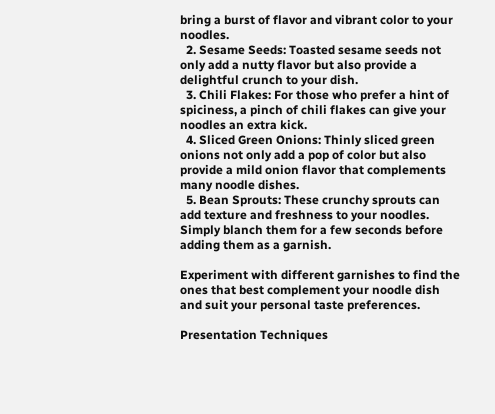bring a burst of flavor and vibrant color to your noodles.
  2. Sesame Seeds: Toasted sesame seeds not only add a nutty flavor but also provide a delightful crunch to your dish.
  3. Chili Flakes: For those who prefer a hint of spiciness, a pinch of chili flakes can give your noodles an extra kick.
  4. Sliced Green Onions: Thinly sliced green onions not only add a pop of color but also provide a mild onion flavor that complements many noodle dishes.
  5. Bean Sprouts: These crunchy sprouts can add texture and freshness to your noodles. Simply blanch them for a few seconds before adding them as a garnish.

Experiment with different garnishes to find the ones that best complement your noodle dish and suit your personal taste preferences.

Presentation Techniques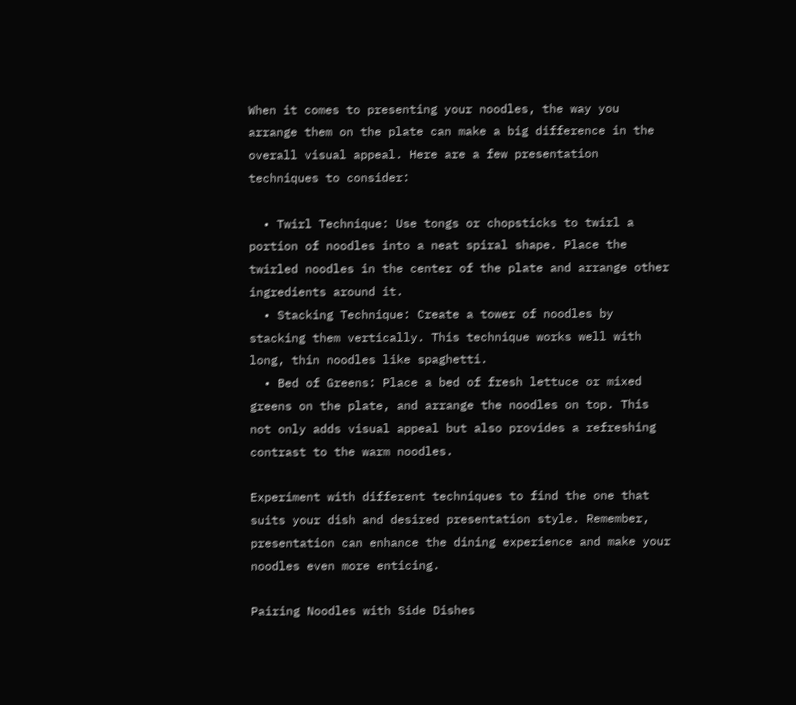When it comes to presenting your noodles, the way you arrange them on the plate can make a big difference in the overall visual appeal. Here are a few presentation techniques to consider:

  • Twirl Technique: Use tongs or chopsticks to twirl a portion of noodles into a neat spiral shape. Place the twirled noodles in the center of the plate and arrange other ingredients around it.
  • Stacking Technique: Create a tower of noodles by stacking them vertically. This technique works well with long, thin noodles like spaghetti.
  • Bed of Greens: Place a bed of fresh lettuce or mixed greens on the plate, and arrange the noodles on top. This not only adds visual appeal but also provides a refreshing contrast to the warm noodles.

Experiment with different techniques to find the one that suits your dish and desired presentation style. Remember, presentation can enhance the dining experience and make your noodles even more enticing.

Pairing Noodles with Side Dishes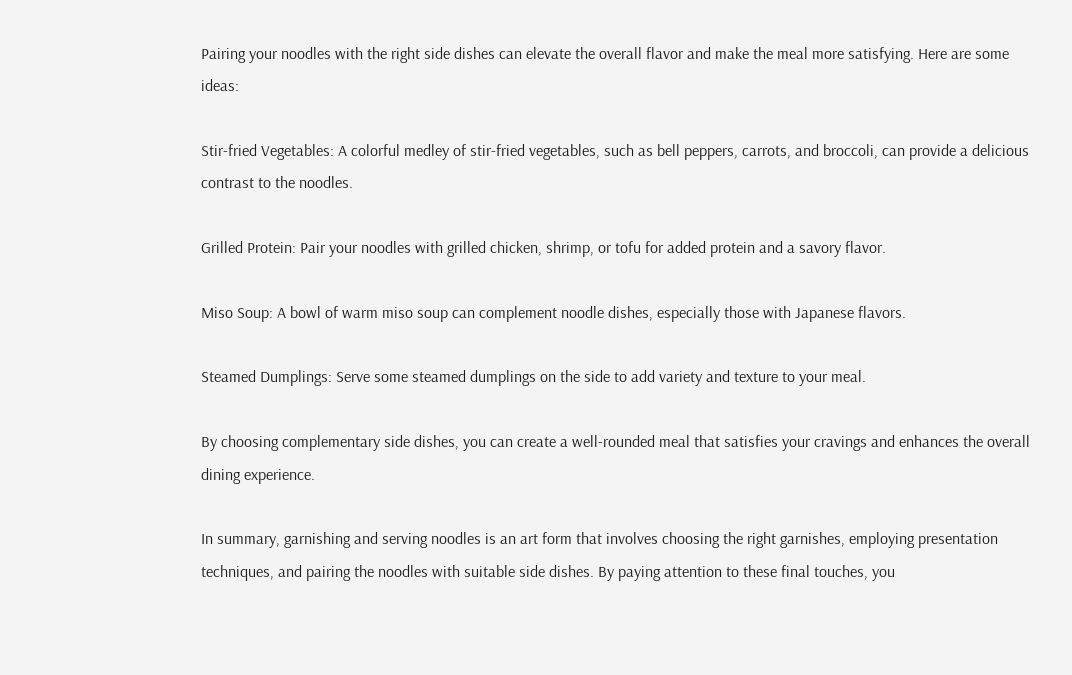Pairing your noodles with the right side dishes can elevate the overall flavor and make the meal more satisfying. Here are some ideas:

Stir-fried Vegetables: A colorful medley of stir-fried vegetables, such as bell peppers, carrots, and broccoli, can provide a delicious contrast to the noodles.

Grilled Protein: Pair your noodles with grilled chicken, shrimp, or tofu for added protein and a savory flavor.

Miso Soup: A bowl of warm miso soup can complement noodle dishes, especially those with Japanese flavors.

Steamed Dumplings: Serve some steamed dumplings on the side to add variety and texture to your meal.

By choosing complementary side dishes, you can create a well-rounded meal that satisfies your cravings and enhances the overall dining experience.

In summary, garnishing and serving noodles is an art form that involves choosing the right garnishes, employing presentation techniques, and pairing the noodles with suitable side dishes. By paying attention to these final touches, you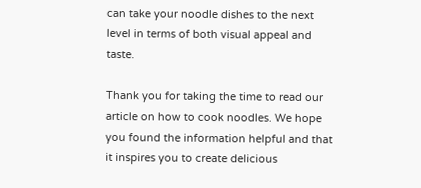can take your noodle dishes to the next level in terms of both visual appeal and taste.

Thank you for taking the time to read our article on how to cook noodles. We hope you found the information helpful and that it inspires you to create delicious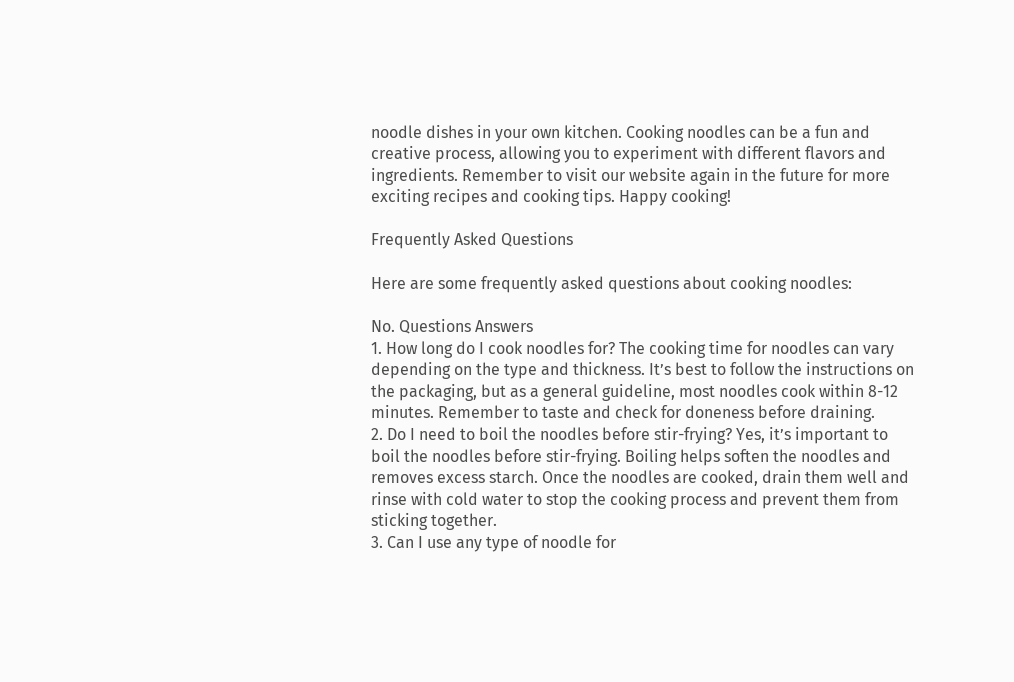noodle dishes in your own kitchen. Cooking noodles can be a fun and creative process, allowing you to experiment with different flavors and ingredients. Remember to visit our website again in the future for more exciting recipes and cooking tips. Happy cooking!

Frequently Asked Questions

Here are some frequently asked questions about cooking noodles:

No. Questions Answers
1. How long do I cook noodles for? The cooking time for noodles can vary depending on the type and thickness. It’s best to follow the instructions on the packaging, but as a general guideline, most noodles cook within 8-12 minutes. Remember to taste and check for doneness before draining.
2. Do I need to boil the noodles before stir-frying? Yes, it’s important to boil the noodles before stir-frying. Boiling helps soften the noodles and removes excess starch. Once the noodles are cooked, drain them well and rinse with cold water to stop the cooking process and prevent them from sticking together.
3. Can I use any type of noodle for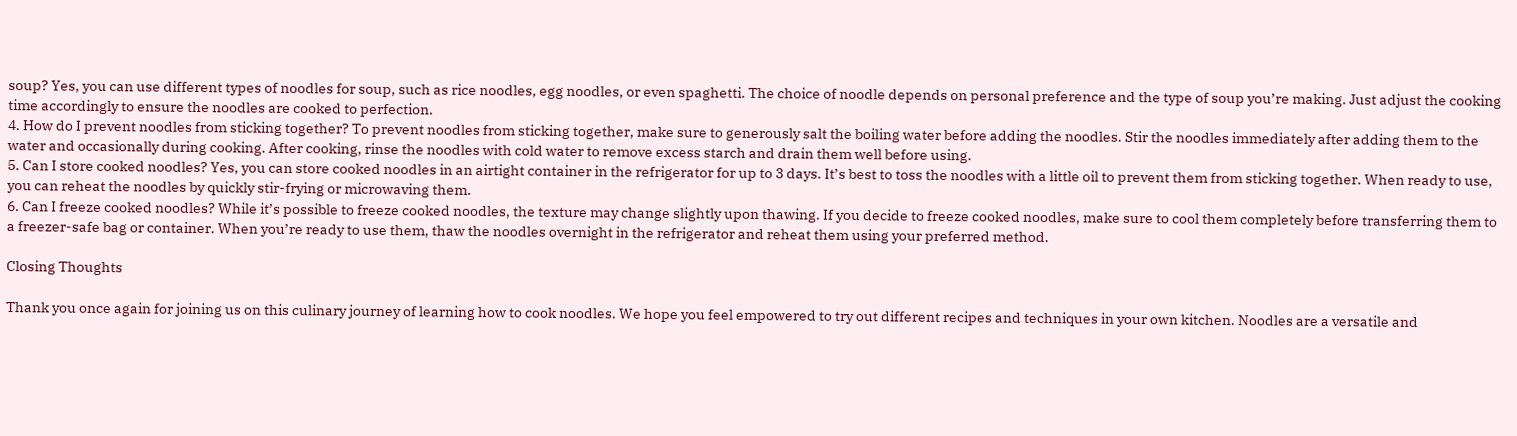soup? Yes, you can use different types of noodles for soup, such as rice noodles, egg noodles, or even spaghetti. The choice of noodle depends on personal preference and the type of soup you’re making. Just adjust the cooking time accordingly to ensure the noodles are cooked to perfection.
4. How do I prevent noodles from sticking together? To prevent noodles from sticking together, make sure to generously salt the boiling water before adding the noodles. Stir the noodles immediately after adding them to the water and occasionally during cooking. After cooking, rinse the noodles with cold water to remove excess starch and drain them well before using.
5. Can I store cooked noodles? Yes, you can store cooked noodles in an airtight container in the refrigerator for up to 3 days. It’s best to toss the noodles with a little oil to prevent them from sticking together. When ready to use, you can reheat the noodles by quickly stir-frying or microwaving them.
6. Can I freeze cooked noodles? While it’s possible to freeze cooked noodles, the texture may change slightly upon thawing. If you decide to freeze cooked noodles, make sure to cool them completely before transferring them to a freezer-safe bag or container. When you’re ready to use them, thaw the noodles overnight in the refrigerator and reheat them using your preferred method.

Closing Thoughts

Thank you once again for joining us on this culinary journey of learning how to cook noodles. We hope you feel empowered to try out different recipes and techniques in your own kitchen. Noodles are a versatile and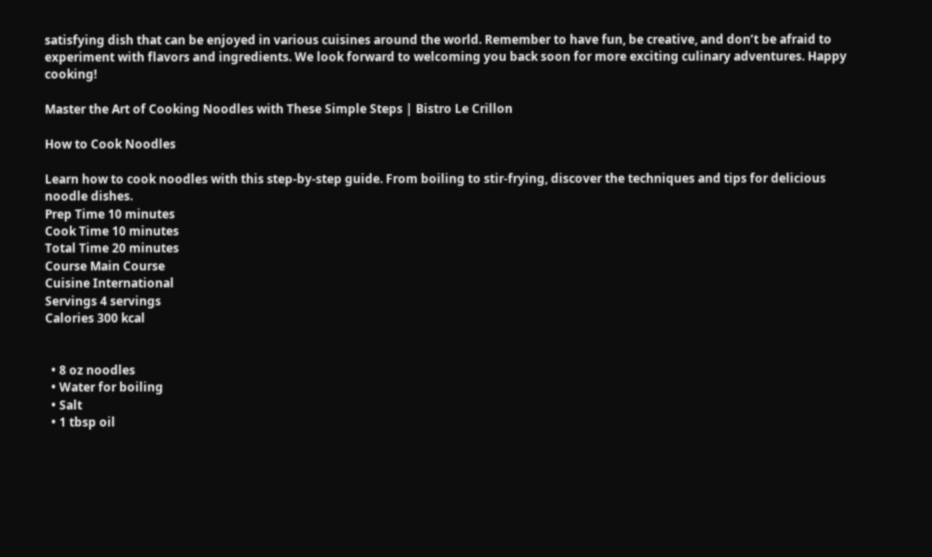satisfying dish that can be enjoyed in various cuisines around the world. Remember to have fun, be creative, and don’t be afraid to experiment with flavors and ingredients. We look forward to welcoming you back soon for more exciting culinary adventures. Happy cooking!

Master the Art of Cooking Noodles with These Simple Steps | Bistro Le Crillon

How to Cook Noodles

Learn how to cook noodles with this step-by-step guide. From boiling to stir-frying, discover the techniques and tips for delicious noodle dishes.
Prep Time 10 minutes
Cook Time 10 minutes
Total Time 20 minutes
Course Main Course
Cuisine International
Servings 4 servings
Calories 300 kcal


  • 8 oz noodles
  • Water for boiling
  • Salt
  • 1 tbsp oil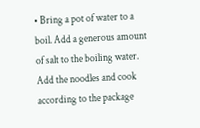• Bring a pot of water to a boil. Add a generous amount of salt to the boiling water. Add the noodles and cook according to the package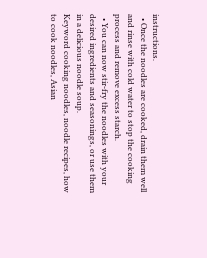instructions.
  • Once the noodles are cooked, drain them well and rinse with cold water to stop the cooking process and remove excess starch.
  • You can now stir-fry the noodles with your desired ingredients and seasonings, or use them in a delicious noodle soup.
Keyword cooking noodles, noodle recipes, how to cook noodles, Asian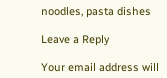noodles, pasta dishes

Leave a Reply

Your email address will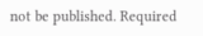not be published. Required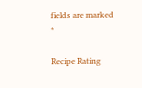fields are marked *

Recipe Rating